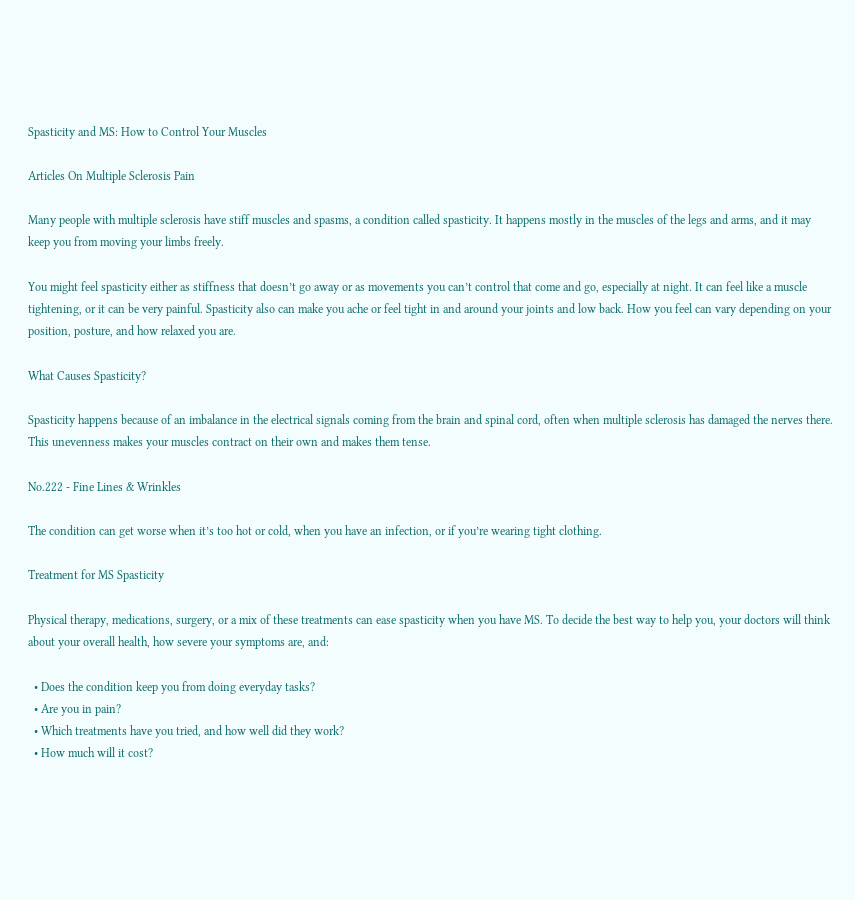Spasticity and MS: How to Control Your Muscles

Articles On Multiple Sclerosis Pain

Many people with multiple sclerosis have stiff muscles and spasms, a condition called spasticity. It happens mostly in the muscles of the legs and arms, and it may keep you from moving your limbs freely.

You might feel spasticity either as stiffness that doesn’t go away or as movements you can’t control that come and go, especially at night. It can feel like a muscle tightening, or it can be very painful. Spasticity also can make you ache or feel tight in and around your joints and low back. How you feel can vary depending on your position, posture, and how relaxed you are.

What Causes Spasticity?

Spasticity happens because of an imbalance in the electrical signals coming from the brain and spinal cord, often when multiple sclerosis has damaged the nerves there. This unevenness makes your muscles contract on their own and makes them tense.

No.222 - Fine Lines & Wrinkles

The condition can get worse when it’s too hot or cold, when you have an infection, or if you’re wearing tight clothing.

Treatment for MS Spasticity

Physical therapy, medications, surgery, or a mix of these treatments can ease spasticity when you have MS. To decide the best way to help you, your doctors will think about your overall health, how severe your symptoms are, and:

  • Does the condition keep you from doing everyday tasks?
  • Are you in pain?
  • Which treatments have you tried, and how well did they work?
  • How much will it cost?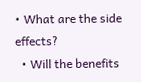• What are the side effects?
  • Will the benefits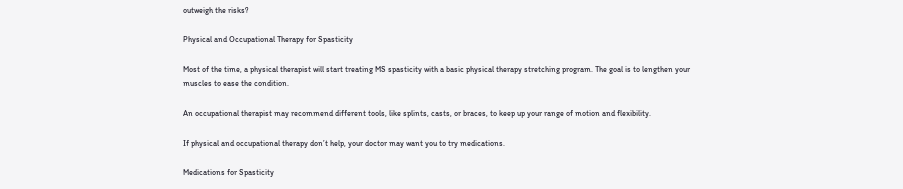outweigh the risks?

Physical and Occupational Therapy for Spasticity

Most of the time, a physical therapist will start treating MS spasticity with a basic physical therapy stretching program. The goal is to lengthen your muscles to ease the condition.

An occupational therapist may recommend different tools, like splints, casts, or braces, to keep up your range of motion and flexibility.

If physical and occupational therapy don’t help, your doctor may want you to try medications.

Medications for Spasticity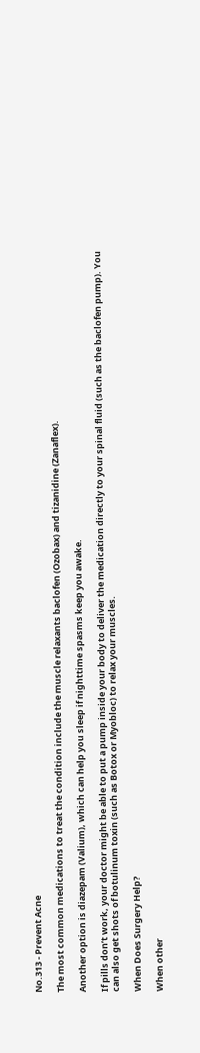No.313 - Prevent Acne

The most common medications to treat the condition include the muscle relaxants baclofen (Ozobax) and tizanidine (Zanaflex).

Another option is diazepam (Valium), which can help you sleep if nighttime spasms keep you awake.

If pills don’t work, your doctor might be able to put a pump inside your body to deliver the medication directly to your spinal fluid (such as the baclofen pump). You can also get shots of botulinum toxin (such as Botox or Myobloc) to relax your muscles.

When Does Surgery Help?

When other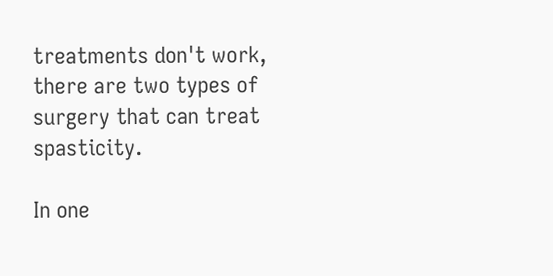treatments don't work, there are two types of surgery that can treat spasticity.

In one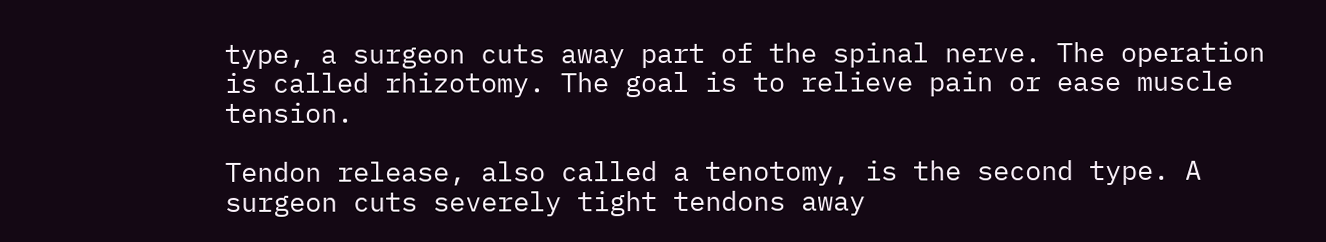type, a surgeon cuts away part of the spinal nerve. The operation is called rhizotomy. The goal is to relieve pain or ease muscle tension.

Tendon release, also called a tenotomy, is the second type. A surgeon cuts severely tight tendons away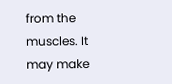from the muscles. It may make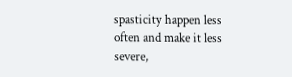spasticity happen less often and make it less severe,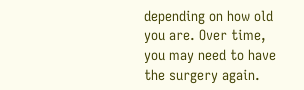depending on how old you are. Over time, you may need to have the surgery again.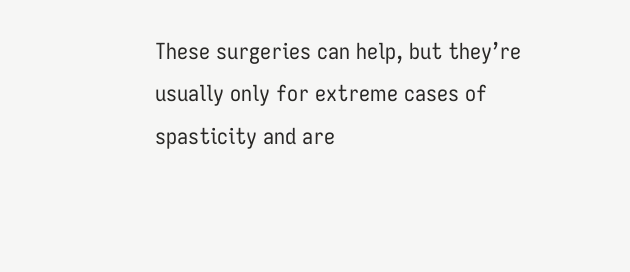These surgeries can help, but they’re usually only for extreme cases of spasticity and are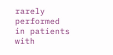rarely performed in patients with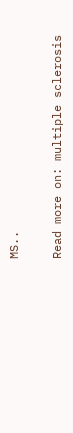MS..

Read more on: multiple sclerosis